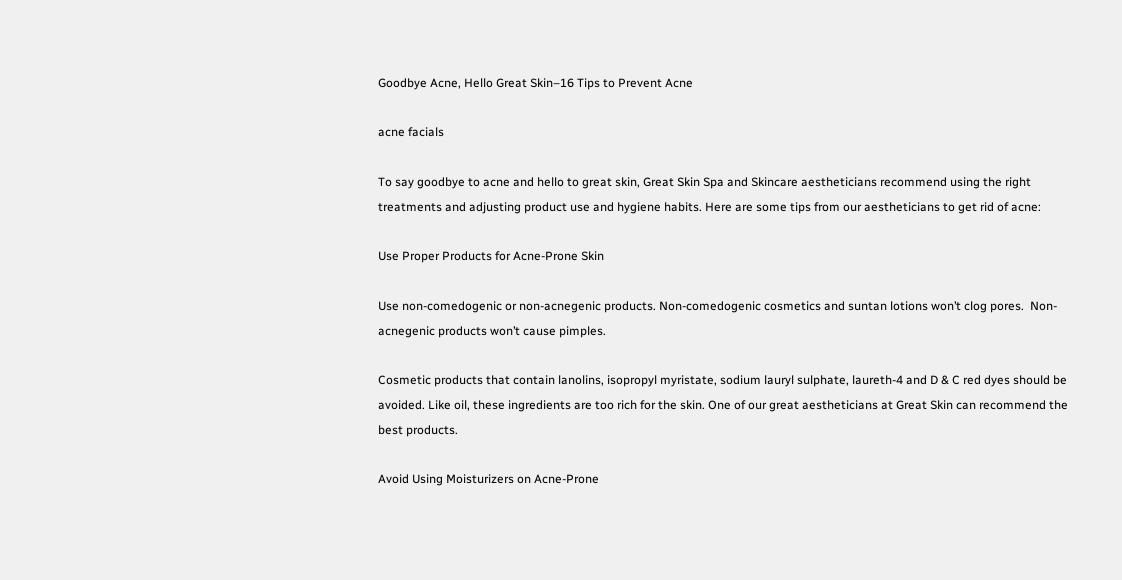Goodbye Acne, Hello Great Skin–16 Tips to Prevent Acne

acne facials

To say goodbye to acne and hello to great skin, Great Skin Spa and Skincare aestheticians recommend using the right treatments and adjusting product use and hygiene habits. Here are some tips from our aestheticians to get rid of acne:

Use Proper Products for Acne-Prone Skin

Use non-comedogenic or non-acnegenic products. Non-comedogenic cosmetics and suntan lotions won’t clog pores.  Non-acnegenic products won’t cause pimples.

Cosmetic products that contain lanolins, isopropyl myristate, sodium lauryl sulphate, laureth-4 and D & C red dyes should be avoided. Like oil, these ingredients are too rich for the skin. One of our great aestheticians at Great Skin can recommend the best products.

Avoid Using Moisturizers on Acne-Prone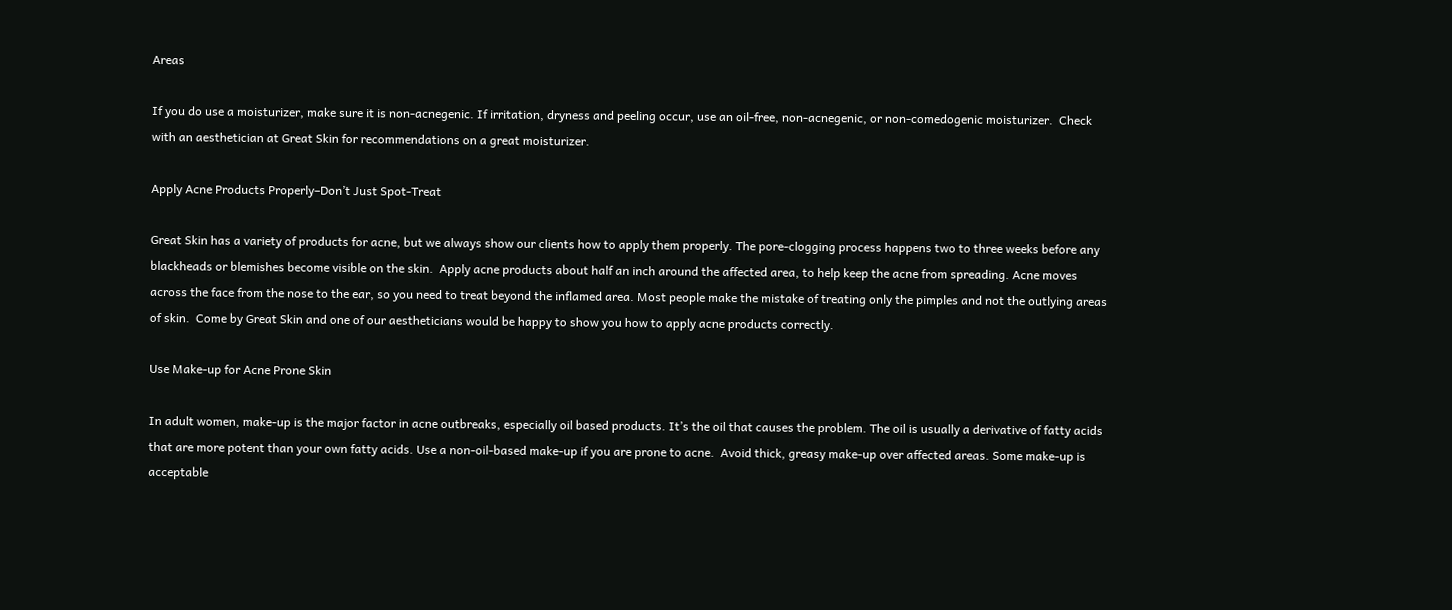Areas

If you do use a moisturizer, make sure it is non-acnegenic. If irritation, dryness and peeling occur, use an oil-free, non-acnegenic, or non-comedogenic moisturizer.  Check with an aesthetician at Great Skin for recommendations on a great moisturizer.

Apply Acne Products Properly–Don’t Just Spot-Treat

Great Skin has a variety of products for acne, but we always show our clients how to apply them properly. The pore-clogging process happens two to three weeks before any blackheads or blemishes become visible on the skin.  Apply acne products about half an inch around the affected area, to help keep the acne from spreading. Acne moves across the face from the nose to the ear, so you need to treat beyond the inflamed area. Most people make the mistake of treating only the pimples and not the outlying areas of skin.  Come by Great Skin and one of our aestheticians would be happy to show you how to apply acne products correctly.

Use Make-up for Acne Prone Skin

In adult women, make-up is the major factor in acne outbreaks, especially oil based products. It’s the oil that causes the problem. The oil is usually a derivative of fatty acids that are more potent than your own fatty acids. Use a non-oil-based make-up if you are prone to acne.  Avoid thick, greasy make-up over affected areas. Some make-up is acceptable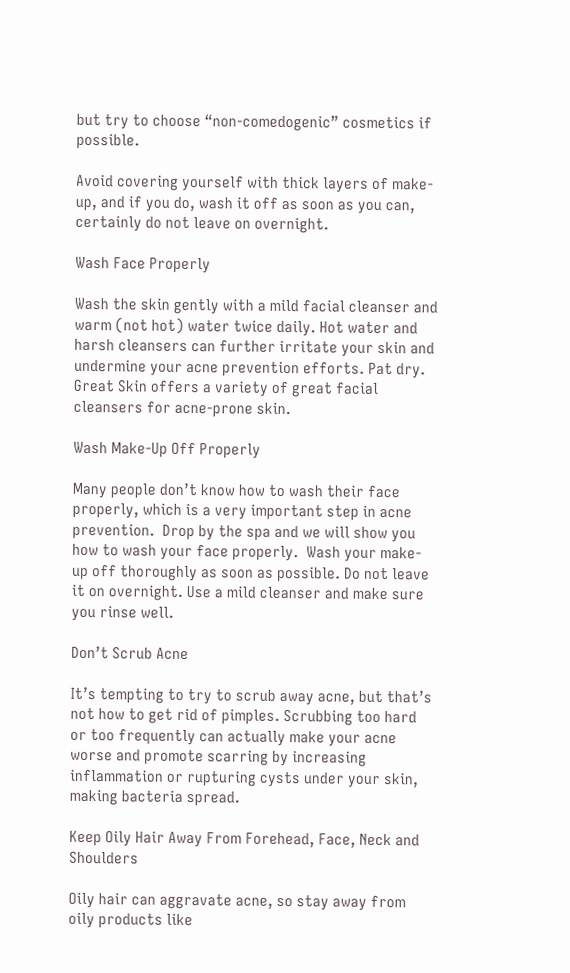but try to choose “non-comedogenic” cosmetics if possible.

Avoid covering yourself with thick layers of make-up, and if you do, wash it off as soon as you can, certainly do not leave on overnight.

Wash Face Properly

Wash the skin gently with a mild facial cleanser and warm (not hot) water twice daily. Hot water and harsh cleansers can further irritate your skin and undermine your acne prevention efforts. Pat dry. Great Skin offers a variety of great facial cleansers for acne-prone skin.

Wash Make-Up Off Properly

Many people don’t know how to wash their face properly, which is a very important step in acne prevention.  Drop by the spa and we will show you how to wash your face properly.  Wash your make-up off thoroughly as soon as possible. Do not leave it on overnight. Use a mild cleanser and make sure you rinse well.

Don’t Scrub Acne

It’s tempting to try to scrub away acne, but that’s not how to get rid of pimples. Scrubbing too hard or too frequently can actually make your acne worse and promote scarring by increasing inflammation or rupturing cysts under your skin, making bacteria spread.

Keep Oily Hair Away From Forehead, Face, Neck and Shoulders

Oily hair can aggravate acne, so stay away from oily products like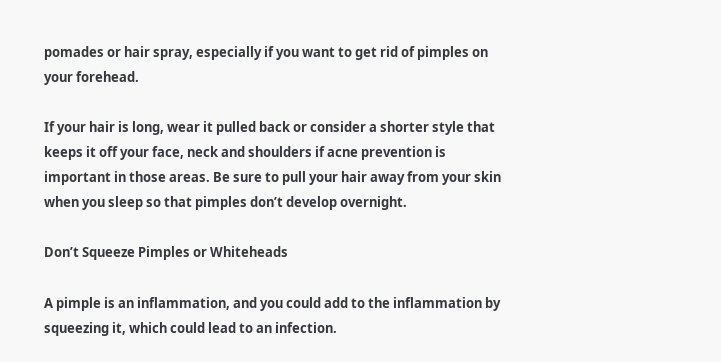pomades or hair spray, especially if you want to get rid of pimples on your forehead.

If your hair is long, wear it pulled back or consider a shorter style that keeps it off your face, neck and shoulders if acne prevention is important in those areas. Be sure to pull your hair away from your skin when you sleep so that pimples don’t develop overnight.

Don’t Squeeze Pimples or Whiteheads

A pimple is an inflammation, and you could add to the inflammation by squeezing it, which could lead to an infection.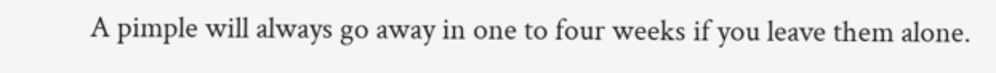A pimple will always go away in one to four weeks if you leave them alone.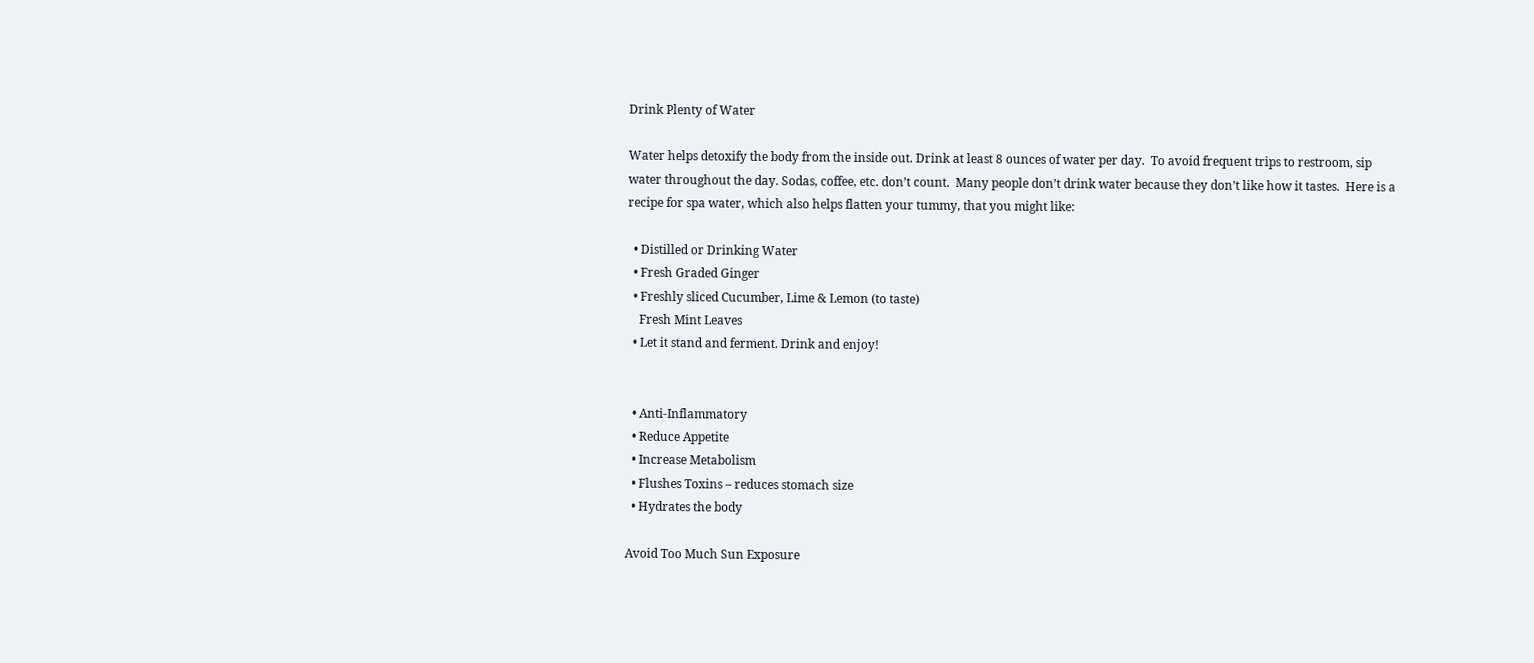Drink Plenty of Water

Water helps detoxify the body from the inside out. Drink at least 8 ounces of water per day.  To avoid frequent trips to restroom, sip water throughout the day. Sodas, coffee, etc. don’t count.  Many people don’t drink water because they don’t like how it tastes.  Here is a recipe for spa water, which also helps flatten your tummy, that you might like:

  • Distilled or Drinking Water
  • Fresh Graded Ginger
  • Freshly sliced Cucumber, Lime & Lemon (to taste)
    Fresh Mint Leaves
  • Let it stand and ferment. Drink and enjoy!


  • Anti-Inflammatory
  • Reduce Appetite
  • Increase Metabolism
  • Flushes Toxins – reduces stomach size
  • Hydrates the body

Avoid Too Much Sun Exposure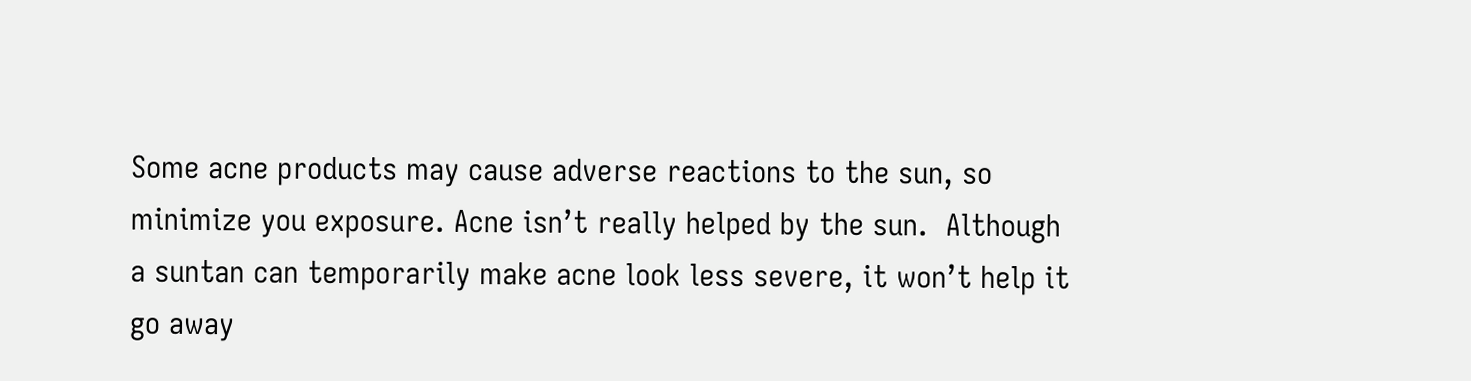Some acne products may cause adverse reactions to the sun, so minimize you exposure. Acne isn’t really helped by the sun.  Although a suntan can temporarily make acne look less severe, it won’t help it go away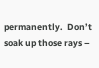permanently.  Don’t soak up those rays –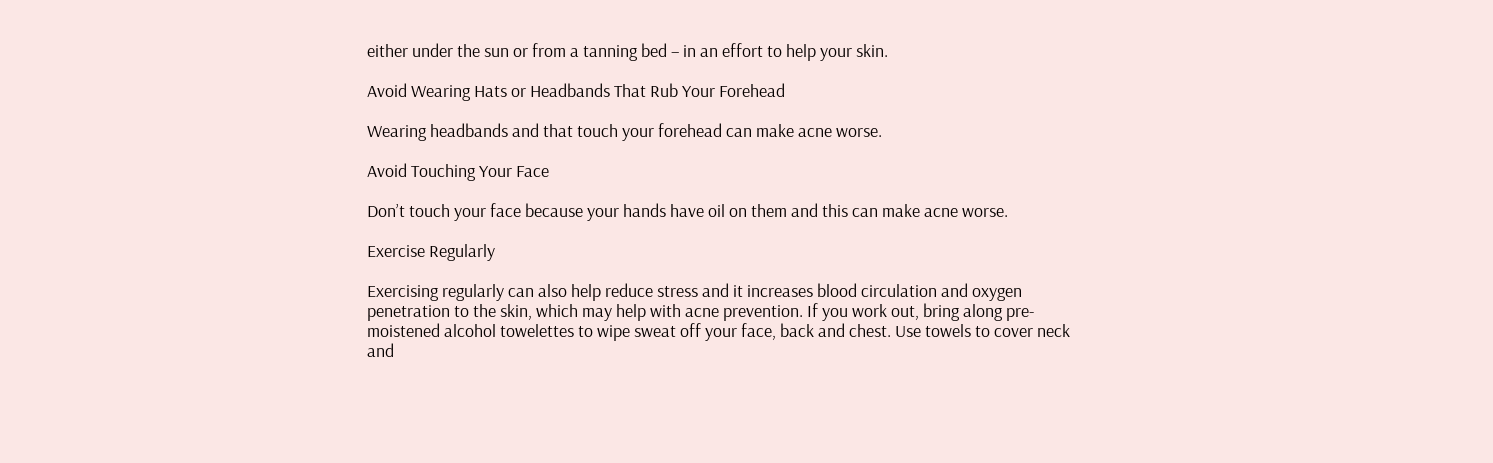either under the sun or from a tanning bed – in an effort to help your skin.

Avoid Wearing Hats or Headbands That Rub Your Forehead

Wearing headbands and that touch your forehead can make acne worse.

Avoid Touching Your Face

Don’t touch your face because your hands have oil on them and this can make acne worse.

Exercise Regularly

Exercising regularly can also help reduce stress and it increases blood circulation and oxygen penetration to the skin, which may help with acne prevention. If you work out, bring along pre-moistened alcohol towelettes to wipe sweat off your face, back and chest. Use towels to cover neck and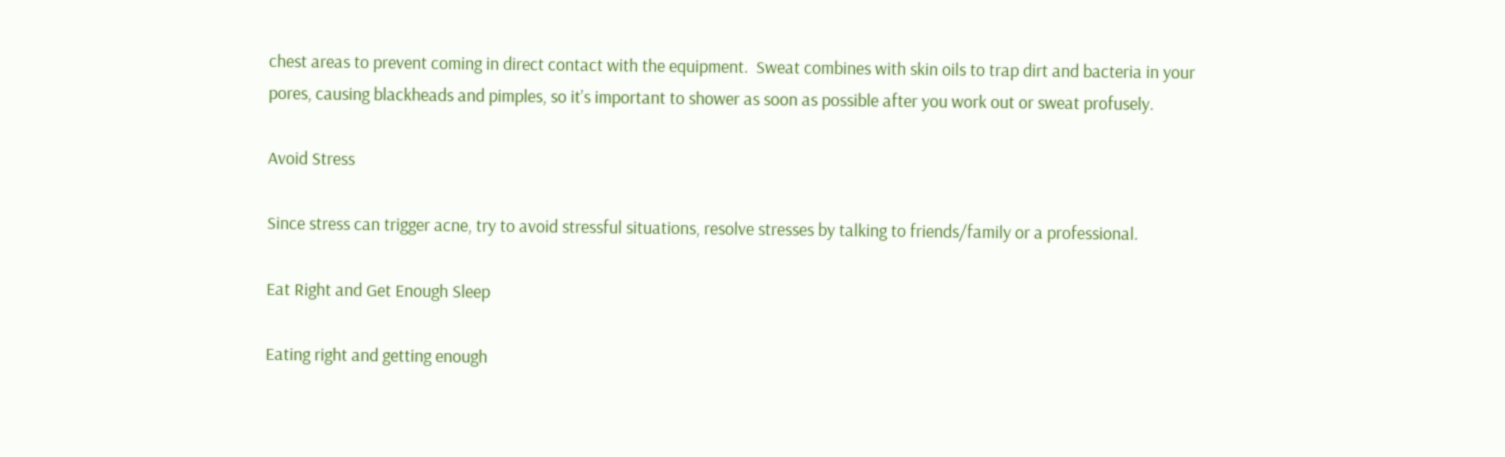chest areas to prevent coming in direct contact with the equipment.  Sweat combines with skin oils to trap dirt and bacteria in your pores, causing blackheads and pimples, so it’s important to shower as soon as possible after you work out or sweat profusely.

Avoid Stress

Since stress can trigger acne, try to avoid stressful situations, resolve stresses by talking to friends/family or a professional.

Eat Right and Get Enough Sleep

Eating right and getting enough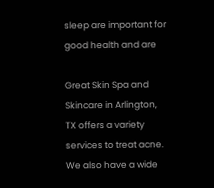sleep are important for good health and are

Great Skin Spa and Skincare in Arlington, TX offers a variety services to treat acne.  We also have a wide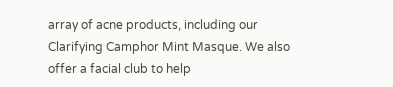array of acne products, including our Clarifying Camphor Mint Masque. We also offer a facial club to help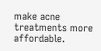make acne treatments more affordable.